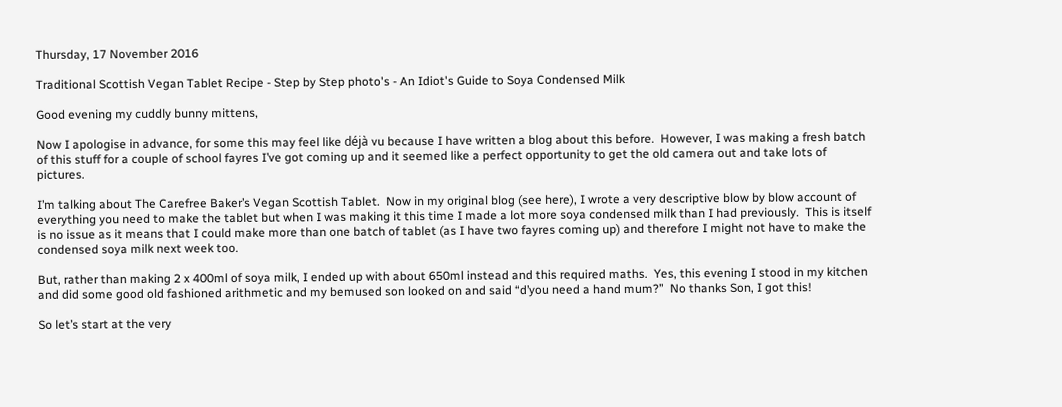Thursday, 17 November 2016

Traditional Scottish Vegan Tablet Recipe - Step by Step photo's - An Idiot's Guide to Soya Condensed Milk

Good evening my cuddly bunny mittens,

Now I apologise in advance, for some this may feel like déjà vu because I have written a blog about this before.  However, I was making a fresh batch of this stuff for a couple of school fayres I’ve got coming up and it seemed like a perfect opportunity to get the old camera out and take lots of pictures.

I’m talking about The Carefree Baker’s Vegan Scottish Tablet.  Now in my original blog (see here), I wrote a very descriptive blow by blow account of everything you need to make the tablet but when I was making it this time I made a lot more soya condensed milk than I had previously.  This is itself is no issue as it means that I could make more than one batch of tablet (as I have two fayres coming up) and therefore I might not have to make the condensed soya milk next week too.

But, rather than making 2 x 400ml of soya milk, I ended up with about 650ml instead and this required maths.  Yes, this evening I stood in my kitchen and did some good old fashioned arithmetic and my bemused son looked on and said “d’you need a hand mum?”  No thanks Son, I got this!

So let’s start at the very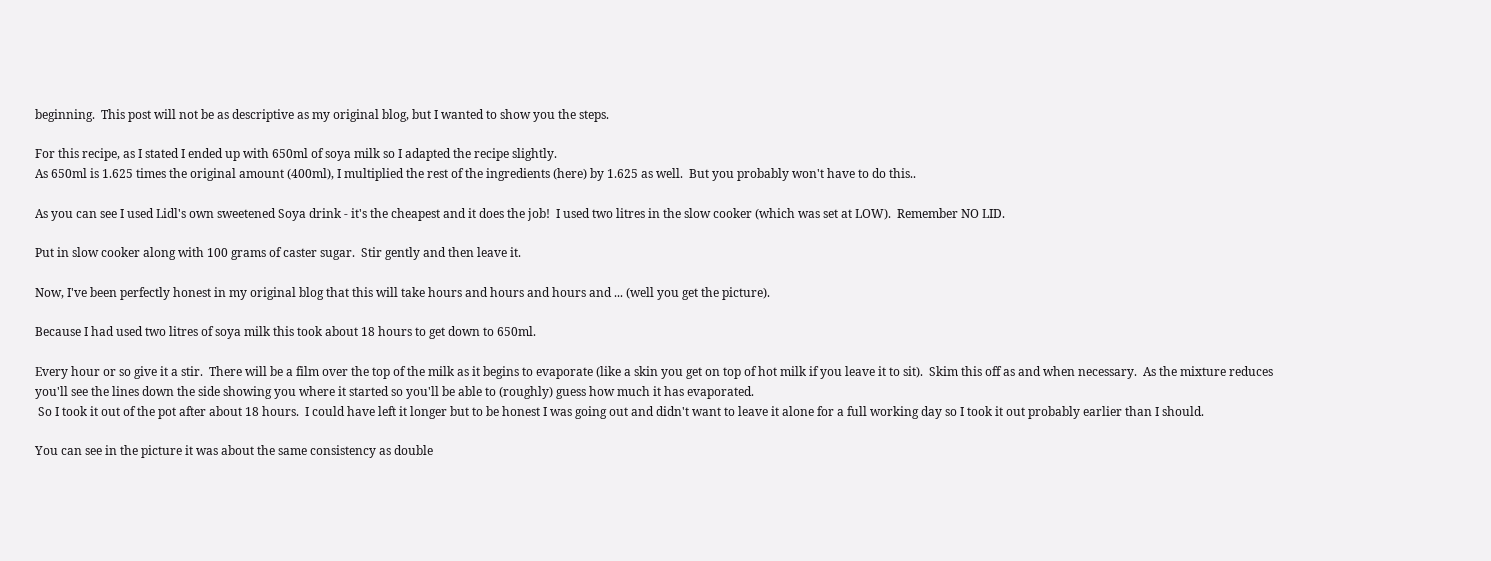beginning.  This post will not be as descriptive as my original blog, but I wanted to show you the steps.

For this recipe, as I stated I ended up with 650ml of soya milk so I adapted the recipe slightly.
As 650ml is 1.625 times the original amount (400ml), I multiplied the rest of the ingredients (here) by 1.625 as well.  But you probably won't have to do this..

As you can see I used Lidl's own sweetened Soya drink - it's the cheapest and it does the job!  I used two litres in the slow cooker (which was set at LOW).  Remember NO LID.

Put in slow cooker along with 100 grams of caster sugar.  Stir gently and then leave it.

Now, I've been perfectly honest in my original blog that this will take hours and hours and hours and ... (well you get the picture).

Because I had used two litres of soya milk this took about 18 hours to get down to 650ml.

Every hour or so give it a stir.  There will be a film over the top of the milk as it begins to evaporate (like a skin you get on top of hot milk if you leave it to sit).  Skim this off as and when necessary.  As the mixture reduces you'll see the lines down the side showing you where it started so you'll be able to (roughly) guess how much it has evaporated.
 So I took it out of the pot after about 18 hours.  I could have left it longer but to be honest I was going out and didn't want to leave it alone for a full working day so I took it out probably earlier than I should.

You can see in the picture it was about the same consistency as double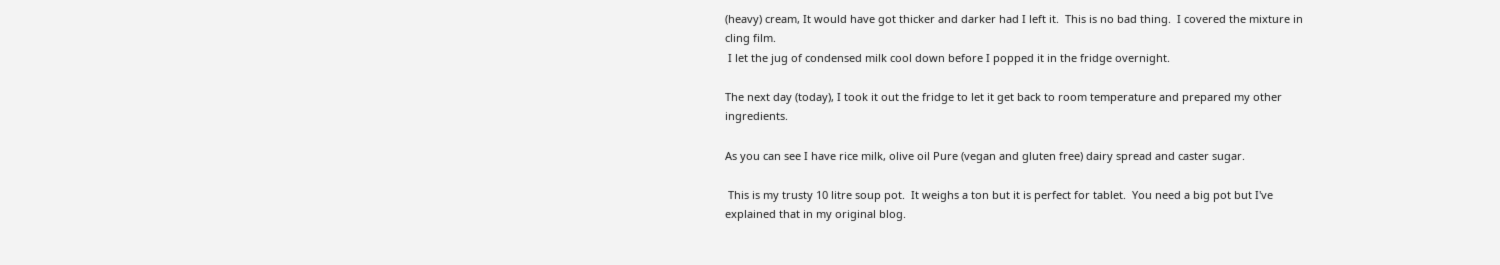(heavy) cream, It would have got thicker and darker had I left it.  This is no bad thing.  I covered the mixture in cling film.
 I let the jug of condensed milk cool down before I popped it in the fridge overnight.

The next day (today), I took it out the fridge to let it get back to room temperature and prepared my other ingredients.

As you can see I have rice milk, olive oil Pure (vegan and gluten free) dairy spread and caster sugar.

 This is my trusty 10 litre soup pot.  It weighs a ton but it is perfect for tablet.  You need a big pot but I've explained that in my original blog.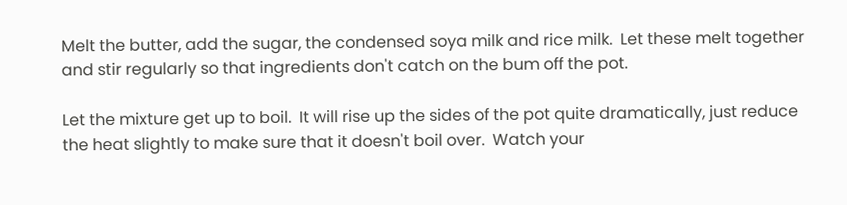Melt the butter, add the sugar, the condensed soya milk and rice milk.  Let these melt together and stir regularly so that ingredients don't catch on the bum off the pot.

Let the mixture get up to boil.  It will rise up the sides of the pot quite dramatically, just reduce the heat slightly to make sure that it doesn't boil over.  Watch your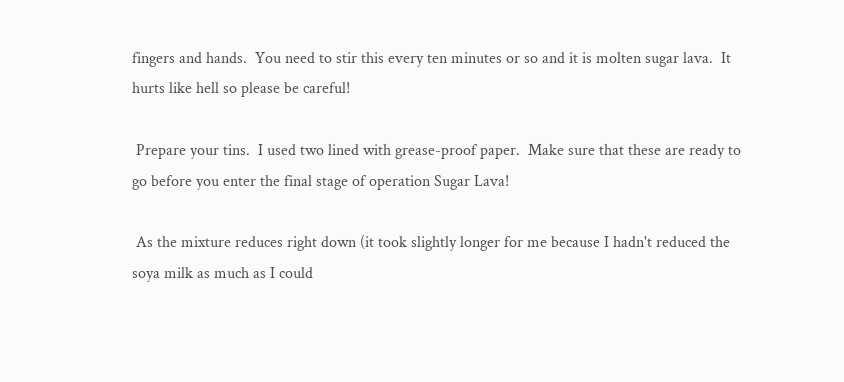fingers and hands.  You need to stir this every ten minutes or so and it is molten sugar lava.  It hurts like hell so please be careful!

 Prepare your tins.  I used two lined with grease-proof paper.  Make sure that these are ready to go before you enter the final stage of operation Sugar Lava!

 As the mixture reduces right down (it took slightly longer for me because I hadn't reduced the soya milk as much as I could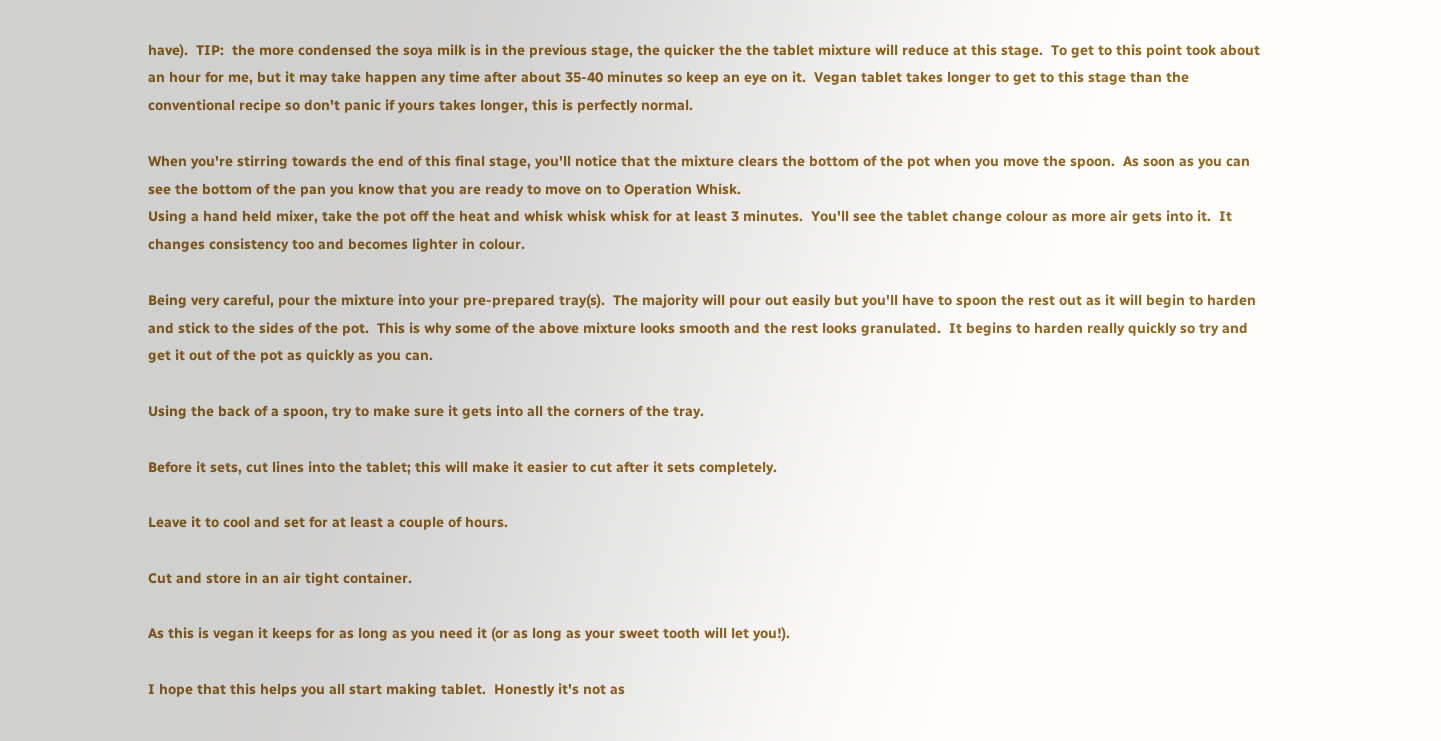have).  TIP:  the more condensed the soya milk is in the previous stage, the quicker the the tablet mixture will reduce at this stage.  To get to this point took about an hour for me, but it may take happen any time after about 35-40 minutes so keep an eye on it.  Vegan tablet takes longer to get to this stage than the conventional recipe so don't panic if yours takes longer, this is perfectly normal.

When you're stirring towards the end of this final stage, you'll notice that the mixture clears the bottom of the pot when you move the spoon.  As soon as you can see the bottom of the pan you know that you are ready to move on to Operation Whisk.
Using a hand held mixer, take the pot off the heat and whisk whisk whisk for at least 3 minutes.  You'll see the tablet change colour as more air gets into it.  It changes consistency too and becomes lighter in colour.

Being very careful, pour the mixture into your pre-prepared tray(s).  The majority will pour out easily but you'll have to spoon the rest out as it will begin to harden and stick to the sides of the pot.  This is why some of the above mixture looks smooth and the rest looks granulated.  It begins to harden really quickly so try and get it out of the pot as quickly as you can.

Using the back of a spoon, try to make sure it gets into all the corners of the tray.

Before it sets, cut lines into the tablet; this will make it easier to cut after it sets completely.

Leave it to cool and set for at least a couple of hours.

Cut and store in an air tight container.

As this is vegan it keeps for as long as you need it (or as long as your sweet tooth will let you!).

I hope that this helps you all start making tablet.  Honestly it's not as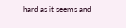hard as it seems and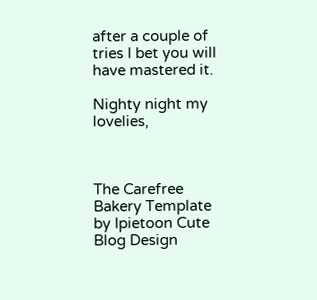after a couple of tries I bet you will have mastered it.

Nighty night my lovelies,



The Carefree Bakery Template by Ipietoon Cute Blog Design